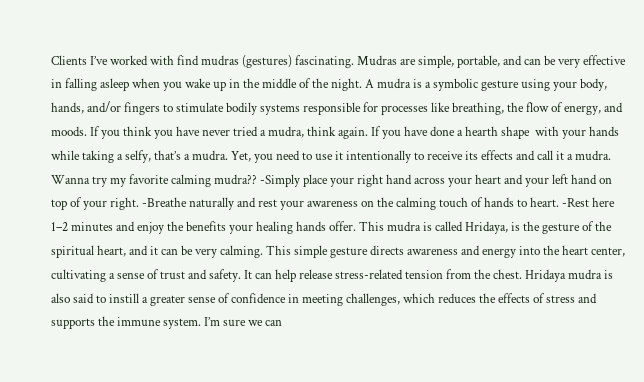Clients I’ve worked with find mudras (gestures) fascinating. Mudras are simple, portable, and can be very effective in falling asleep when you wake up in the middle of the night. A mudra is a symbolic gesture using your body, hands, and/or fingers to stimulate bodily systems responsible for processes like breathing, the flow of energy, and moods. If you think you have never tried a mudra, think again. If you have done a hearth shape  with your hands while taking a selfy, that’s a mudra. Yet, you need to use it intentionally to receive its effects and call it a mudra. Wanna try my favorite calming mudra?? -Simply place your right hand across your heart and your left hand on top of your right. -Breathe naturally and rest your awareness on the calming touch of hands to heart. -Rest here 1–2 minutes and enjoy the benefits your healing hands offer. This mudra is called Hridaya, is the gesture of the spiritual heart, and it can be very calming. This simple gesture directs awareness and energy into the heart center, cultivating a sense of trust and safety. It can help release stress-related tension from the chest. Hridaya mudra is also said to instill a greater sense of confidence in meeting challenges, which reduces the effects of stress and supports the immune system. I’m sure we can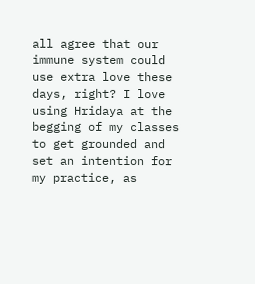all agree that our immune system could use extra love these days, right? I love using Hridaya at the begging of my classes to get grounded and set an intention for my practice, as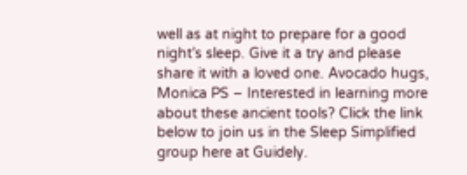well as at night to prepare for a good night’s sleep. Give it a try and please share it with a loved one. Avocado hugs, Monica PS – Interested in learning more about these ancient tools? Click the link below to join us in the Sleep Simplified group here at Guidely.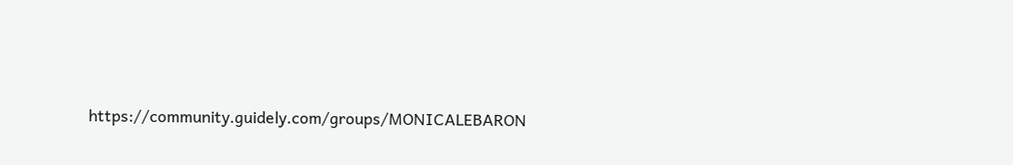https://community.guidely.com/groups/MONICALEBARON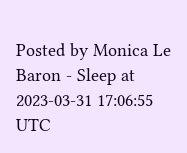Posted by Monica Le Baron - Sleep at 2023-03-31 17:06:55 UTC